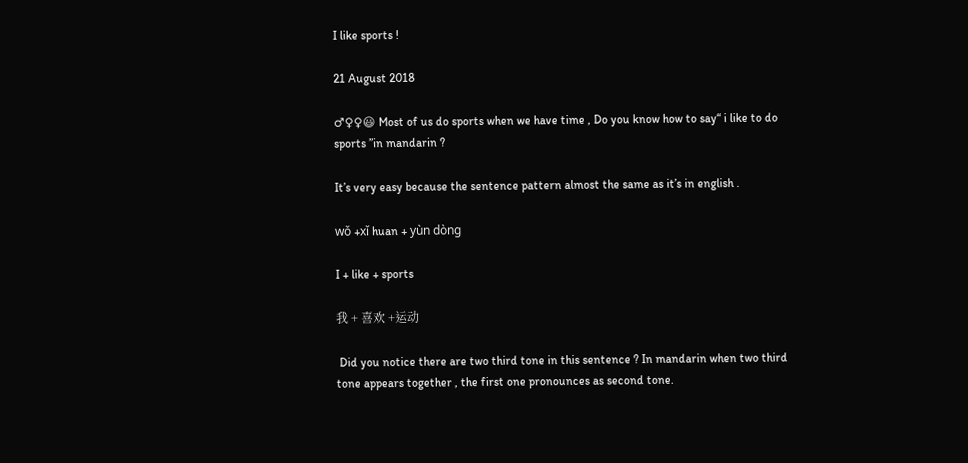I like sports !

21 August 2018

♂♀♀😃 Most of us do sports when we have time , Do you know how to say“ i like to do sports ”in mandarin ?

It’s very easy because the sentence pattern almost the same as it’s in english .

wǒ +xǐ huan + yùn dòng

I + like + sports

我 + 喜欢 +运动

 Did you notice there are two third tone in this sentence ? In mandarin when two third tone appears together , the first one pronounces as second tone.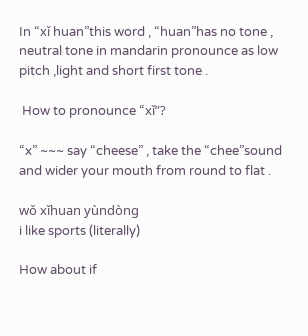In “xǐ huan”this word , “huan”has no tone , neutral tone in mandarin pronounce as low pitch ,light and short first tone .

 How to pronounce “xǐ”?

“x” ~~~ say “cheese” , take the “chee”sound and wider your mouth from round to flat .

wǒ xǐhuan yùndòng
i like sports (literally)

How about if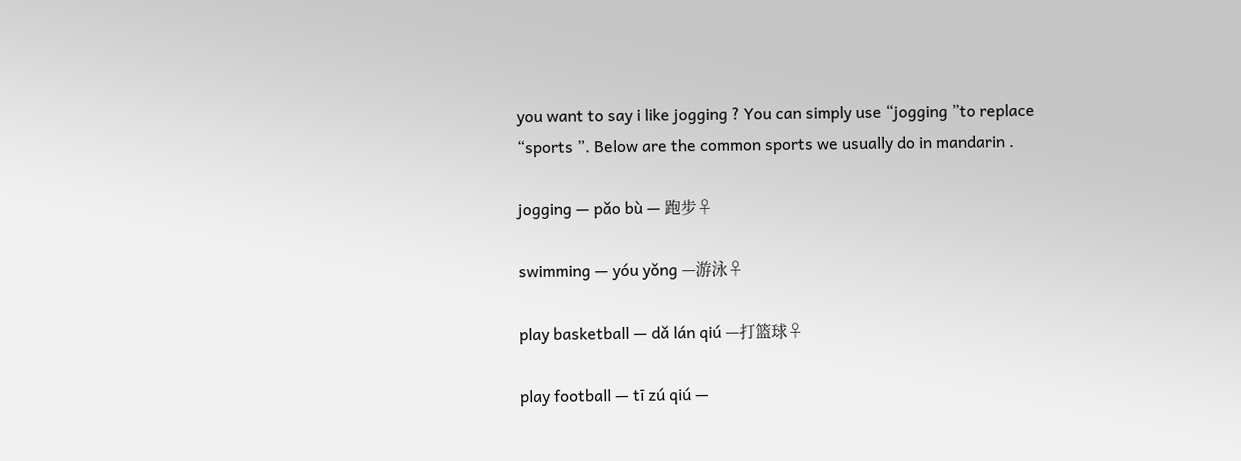you want to say i like jogging ? You can simply use “jogging ”to replace “sports ”. Below are the common sports we usually do in mandarin .

jogging — pǎo bù — 跑步♀

swimming — yóu yǒng —游泳♀

play basketball — dǎ lán qiú —打篮球♀

play football — tī zú qiú —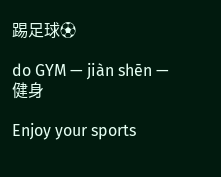踢足球⚽

do GYM — jiàn shēn — 健身

Enjoy your sports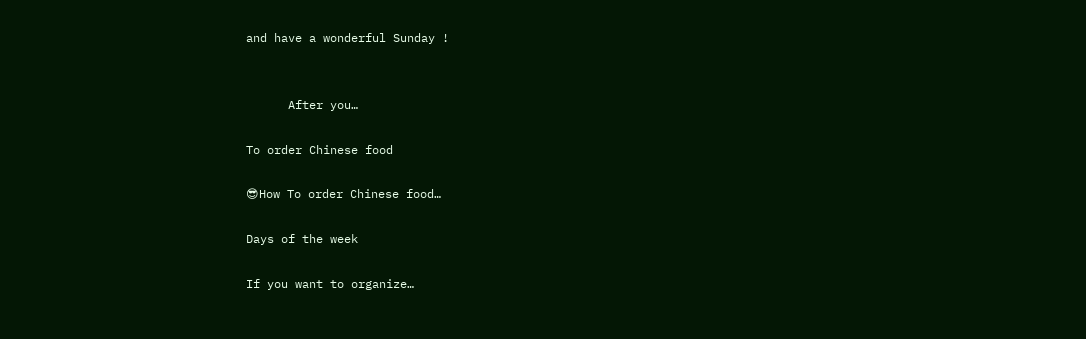and have a wonderful Sunday !


      After you…

To order Chinese food

😎How To order Chinese food…

Days of the week

If you want to organize…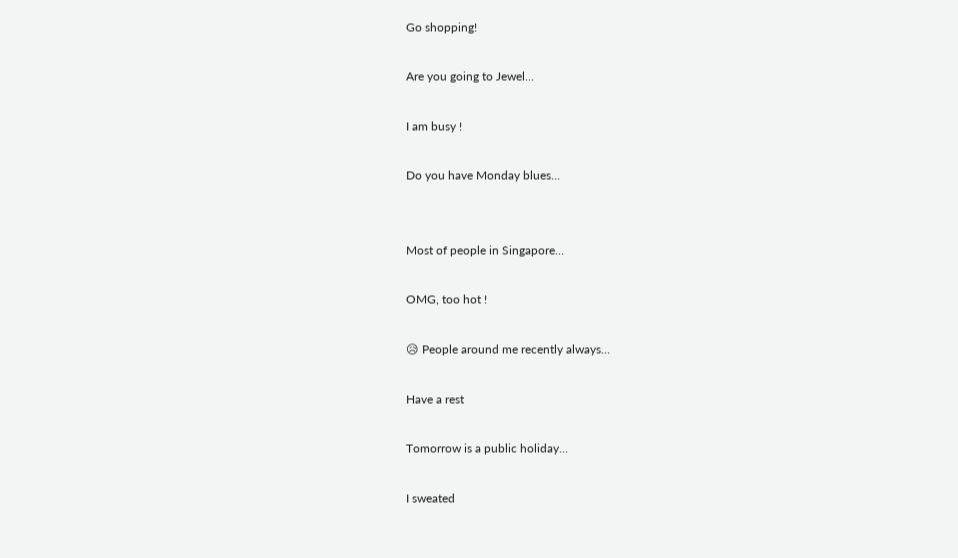Go shopping!

Are you going to Jewel…

I am busy !

Do you have Monday blues…


Most of people in Singapore…

OMG, too hot !

😥 People around me recently always…

Have a rest

Tomorrow is a public holiday…

I sweated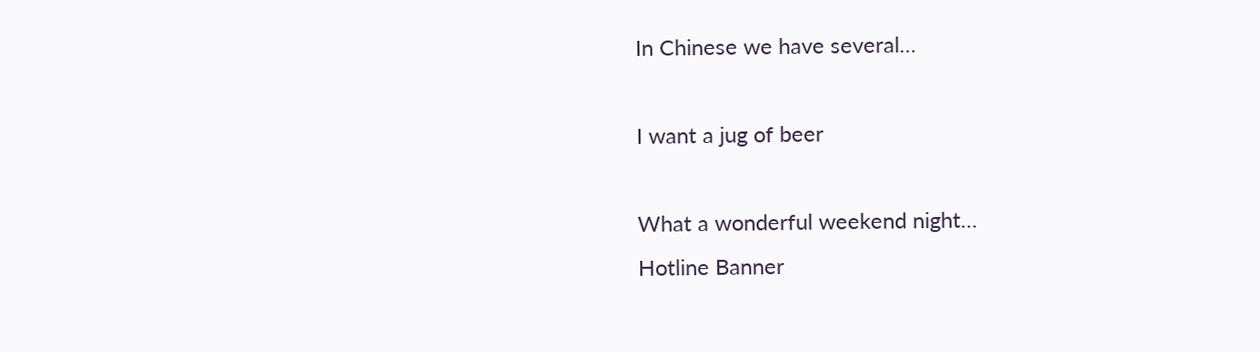In Chinese we have several…

I want a jug of beer

What a wonderful weekend night…
Hotline Banner